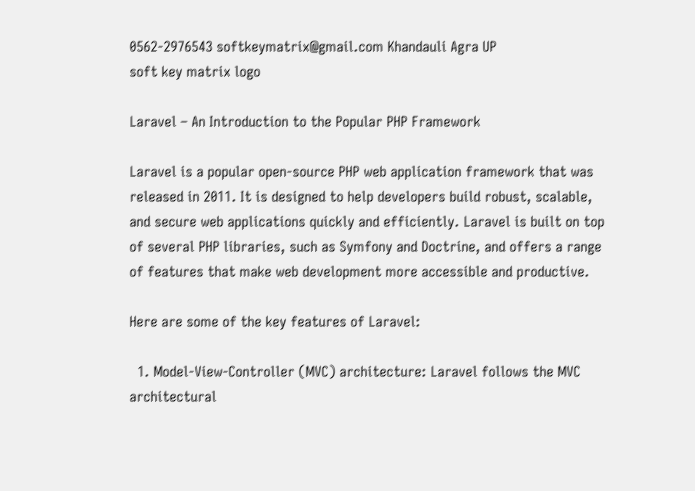0562-2976543 softkeymatrix@gmail.com Khandauli Agra UP
soft key matrix logo

Laravel – An Introduction to the Popular PHP Framework

Laravel is a popular open-source PHP web application framework that was released in 2011. It is designed to help developers build robust, scalable, and secure web applications quickly and efficiently. Laravel is built on top of several PHP libraries, such as Symfony and Doctrine, and offers a range of features that make web development more accessible and productive.

Here are some of the key features of Laravel:

  1. Model-View-Controller (MVC) architecture: Laravel follows the MVC architectural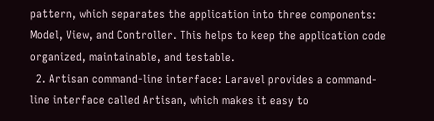pattern, which separates the application into three components: Model, View, and Controller. This helps to keep the application code organized, maintainable, and testable.
  2. Artisan command-line interface: Laravel provides a command-line interface called Artisan, which makes it easy to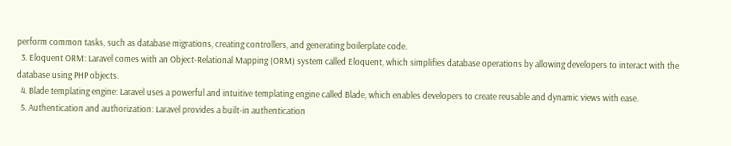perform common tasks, such as database migrations, creating controllers, and generating boilerplate code.
  3. Eloquent ORM: Laravel comes with an Object-Relational Mapping (ORM) system called Eloquent, which simplifies database operations by allowing developers to interact with the database using PHP objects.
  4. Blade templating engine: Laravel uses a powerful and intuitive templating engine called Blade, which enables developers to create reusable and dynamic views with ease.
  5. Authentication and authorization: Laravel provides a built-in authentication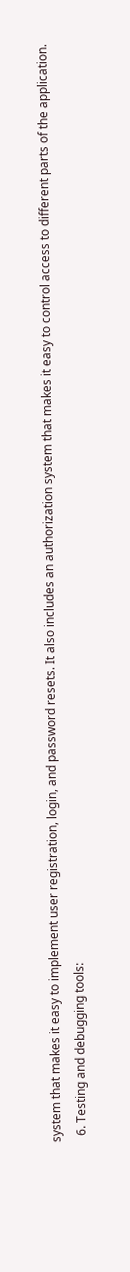system that makes it easy to implement user registration, login, and password resets. It also includes an authorization system that makes it easy to control access to different parts of the application.
  6. Testing and debugging tools: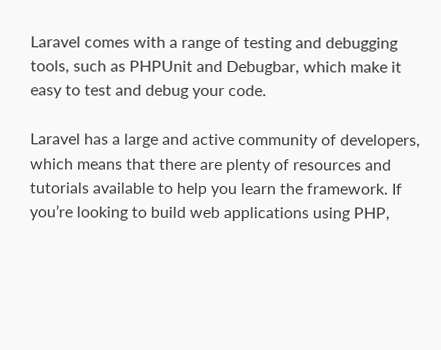Laravel comes with a range of testing and debugging tools, such as PHPUnit and Debugbar, which make it easy to test and debug your code.

Laravel has a large and active community of developers, which means that there are plenty of resources and tutorials available to help you learn the framework. If you’re looking to build web applications using PHP,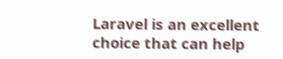Laravel is an excellent choice that can help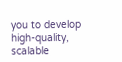you to develop high-quality, scalable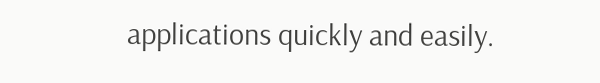applications quickly and easily.